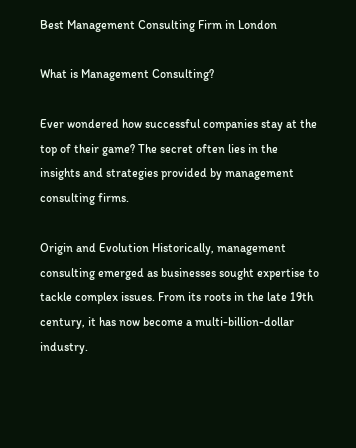Best Management Consulting Firm in London

What is Management Consulting?

Ever wondered how successful companies stay at the top of their game? The secret often lies in the insights and strategies provided by management consulting firms.

Origin and Evolution Historically, management consulting emerged as businesses sought expertise to tackle complex issues. From its roots in the late 19th century, it has now become a multi-billion-dollar industry.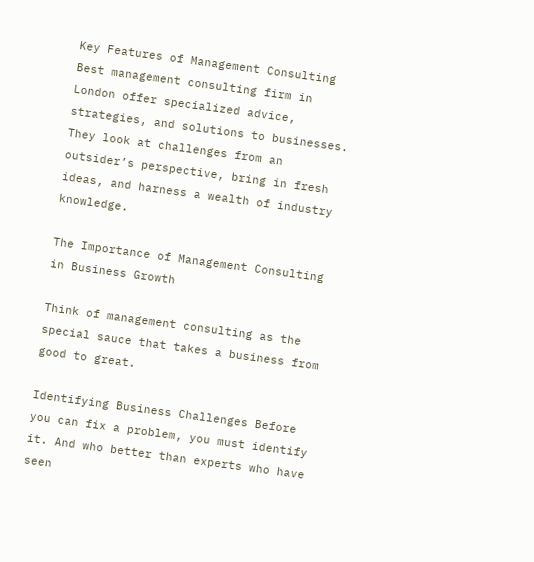Key Features of Management Consulting Best management consulting firm in London offer specialized advice, strategies, and solutions to businesses. They look at challenges from an outsider’s perspective, bring in fresh ideas, and harness a wealth of industry knowledge.

The Importance of Management Consulting in Business Growth

Think of management consulting as the special sauce that takes a business from good to great.

Identifying Business Challenges Before you can fix a problem, you must identify it. And who better than experts who have seen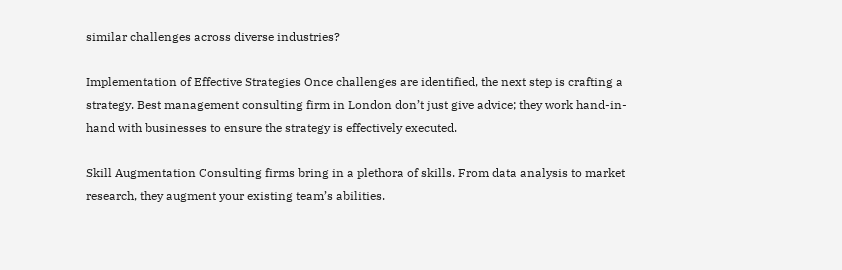similar challenges across diverse industries?

Implementation of Effective Strategies Once challenges are identified, the next step is crafting a strategy. Best management consulting firm in London don’t just give advice; they work hand-in-hand with businesses to ensure the strategy is effectively executed.

Skill Augmentation Consulting firms bring in a plethora of skills. From data analysis to market research, they augment your existing team’s abilities.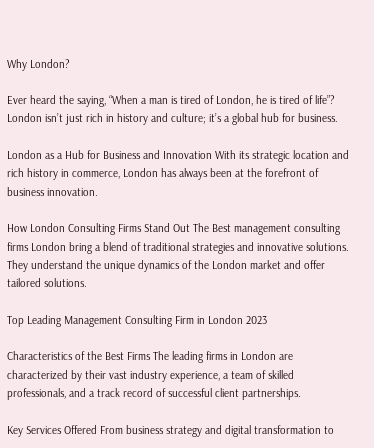Why London?

Ever heard the saying, “When a man is tired of London, he is tired of life”? London isn’t just rich in history and culture; it’s a global hub for business.

London as a Hub for Business and Innovation With its strategic location and rich history in commerce, London has always been at the forefront of business innovation.

How London Consulting Firms Stand Out The Best management consulting firms London bring a blend of traditional strategies and innovative solutions. They understand the unique dynamics of the London market and offer tailored solutions.

Top Leading Management Consulting Firm in London 2023

Characteristics of the Best Firms The leading firms in London are characterized by their vast industry experience, a team of skilled professionals, and a track record of successful client partnerships.

Key Services Offered From business strategy and digital transformation to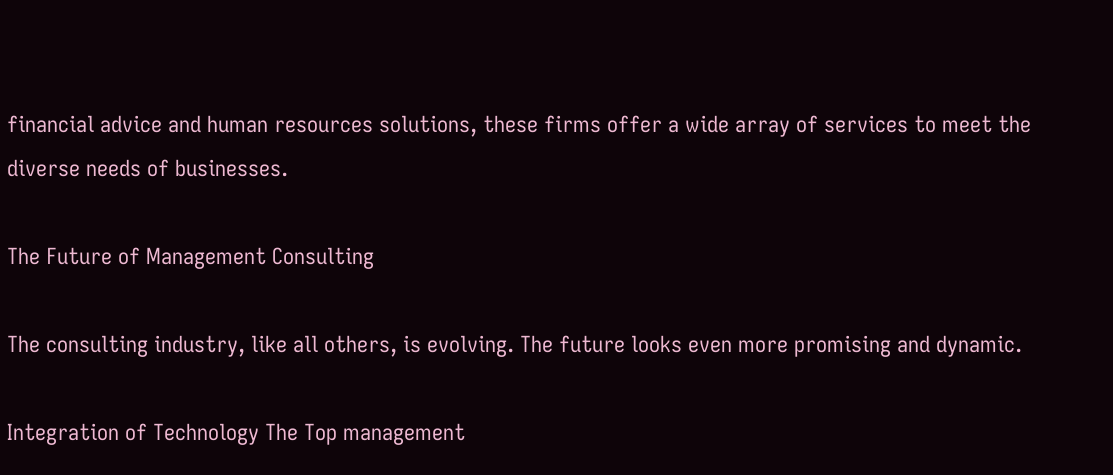financial advice and human resources solutions, these firms offer a wide array of services to meet the diverse needs of businesses.

The Future of Management Consulting

The consulting industry, like all others, is evolving. The future looks even more promising and dynamic.

Integration of Technology The Top management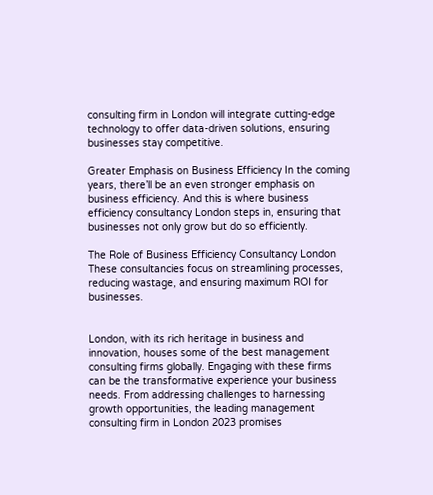consulting firm in London will integrate cutting-edge technology to offer data-driven solutions, ensuring businesses stay competitive.

Greater Emphasis on Business Efficiency In the coming years, there’ll be an even stronger emphasis on business efficiency. And this is where business efficiency consultancy London steps in, ensuring that businesses not only grow but do so efficiently.

The Role of Business Efficiency Consultancy London These consultancies focus on streamlining processes, reducing wastage, and ensuring maximum ROI for businesses.


London, with its rich heritage in business and innovation, houses some of the best management consulting firms globally. Engaging with these firms can be the transformative experience your business needs. From addressing challenges to harnessing growth opportunities, the leading management consulting firm in London 2023 promises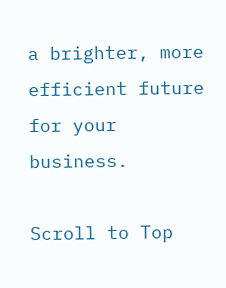a brighter, more efficient future for your business.

Scroll to Top